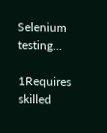Selenium testing…

1Requires skilled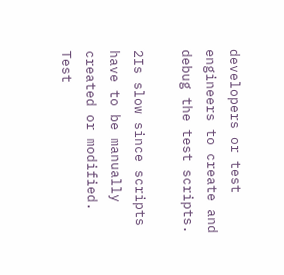developers or test engineers to create and debug the test scripts.

2Is slow since scripts have to be manually created or modified. Test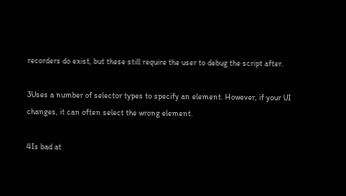recorders do exist, but these still require the user to debug the script after.

3Uses a number of selector types to specify an element. However, if your UI changes, it can often select the wrong element.

4Is bad at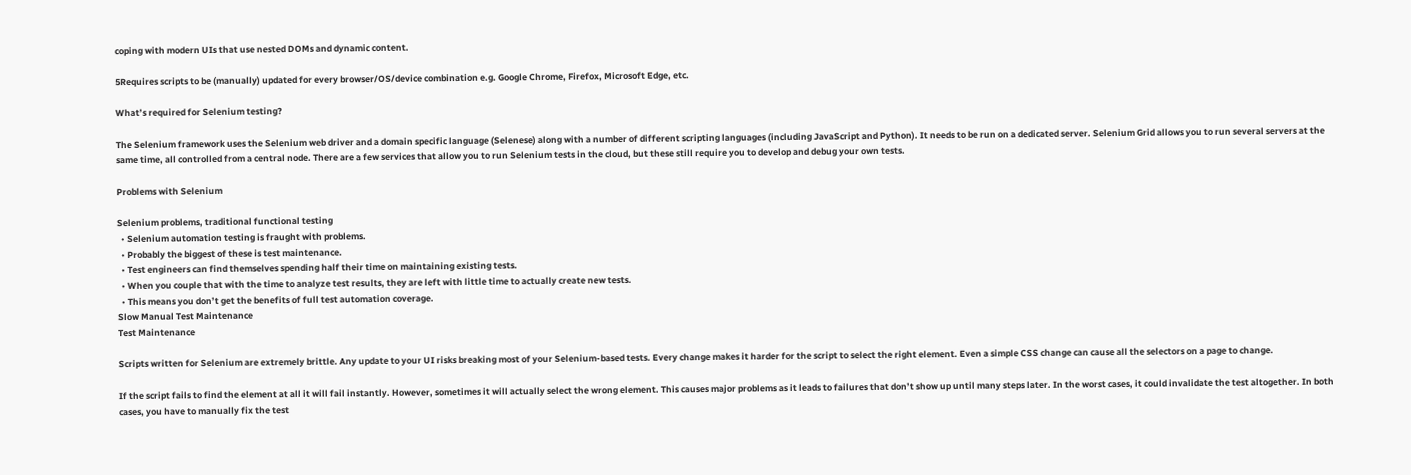coping with modern UIs that use nested DOMs and dynamic content.

5Requires scripts to be (manually) updated for every browser/OS/device combination e.g. Google Chrome, Firefox, Microsoft Edge, etc.

What’s required for Selenium testing?

The Selenium framework uses the Selenium web driver and a domain specific language (Selenese) along with a number of different scripting languages (including JavaScript and Python). It needs to be run on a dedicated server. Selenium Grid allows you to run several servers at the same time, all controlled from a central node. There are a few services that allow you to run Selenium tests in the cloud, but these still require you to develop and debug your own tests.

Problems with Selenium

Selenium problems, traditional functional testing
  • Selenium automation testing is fraught with problems.
  • Probably the biggest of these is test maintenance.
  • Test engineers can find themselves spending half their time on maintaining existing tests.
  • When you couple that with the time to analyze test results, they are left with little time to actually create new tests.
  • This means you don’t get the benefits of full test automation coverage.
Slow Manual Test Maintenance
Test Maintenance

Scripts written for Selenium are extremely brittle. Any update to your UI risks breaking most of your Selenium-based tests. Every change makes it harder for the script to select the right element. Even a simple CSS change can cause all the selectors on a page to change.

If the script fails to find the element at all it will fail instantly. However, sometimes it will actually select the wrong element. This causes major problems as it leads to failures that don’t show up until many steps later. In the worst cases, it could invalidate the test altogether. In both cases, you have to manually fix the test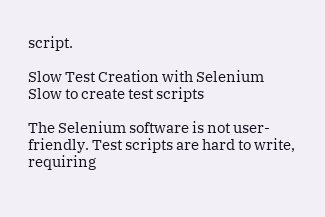script.

Slow Test Creation with Selenium
Slow to create test scripts

The Selenium software is not user-friendly. Test scripts are hard to write, requiring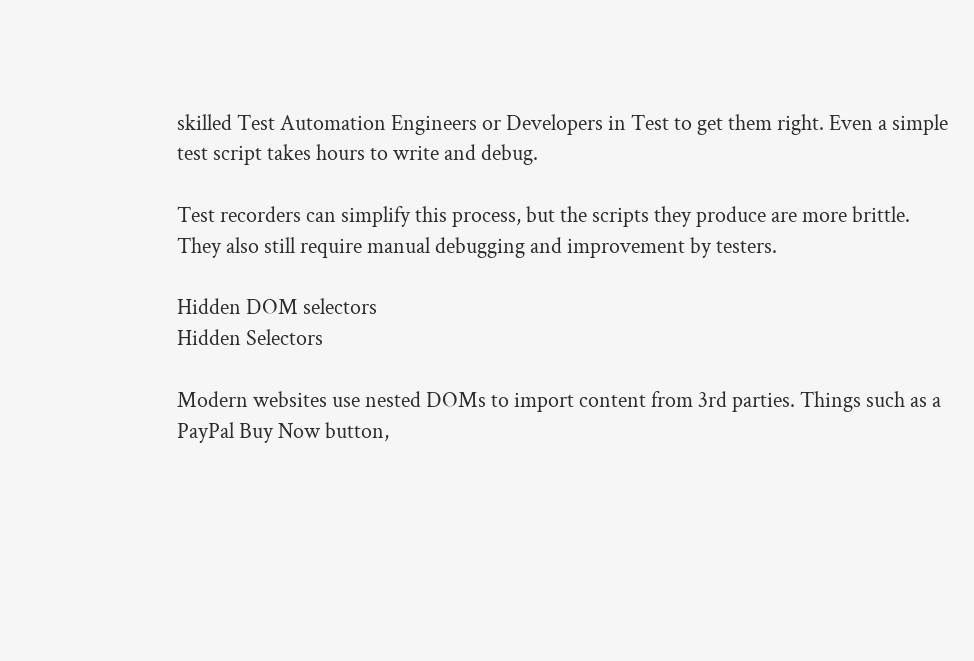skilled Test Automation Engineers or Developers in Test to get them right. Even a simple test script takes hours to write and debug.

Test recorders can simplify this process, but the scripts they produce are more brittle. They also still require manual debugging and improvement by testers.

Hidden DOM selectors
Hidden Selectors

Modern websites use nested DOMs to import content from 3rd parties. Things such as a PayPal Buy Now button,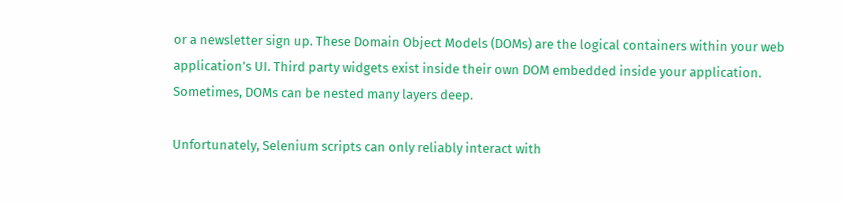or a newsletter sign up. These Domain Object Models (DOMs) are the logical containers within your web application’s UI. Third party widgets exist inside their own DOM embedded inside your application. Sometimes, DOMs can be nested many layers deep.

Unfortunately, Selenium scripts can only reliably interact with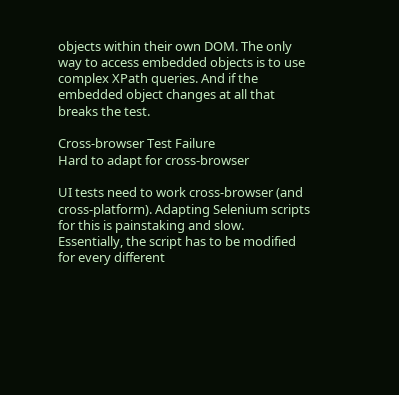objects within their own DOM. The only way to access embedded objects is to use complex XPath queries. And if the embedded object changes at all that breaks the test.

Cross-browser Test Failure
Hard to adapt for cross-browser

UI tests need to work cross-browser (and cross-platform). Adapting Selenium scripts for this is painstaking and slow. Essentially, the script has to be modified for every different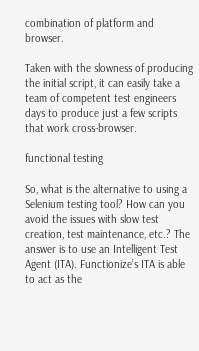combination of platform and browser.

Taken with the slowness of producing the initial script, it can easily take a team of competent test engineers days to produce just a few scripts that work cross-browser.

functional testing

So, what is the alternative to using a Selenium testing tool? How can you avoid the issues with slow test creation, test maintenance, etc.? The answer is to use an Intelligent Test Agent (ITA). Functionize’s ITA is able to act as the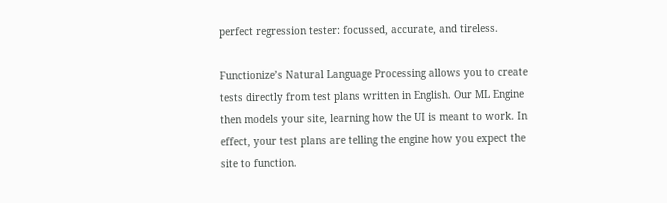perfect regression tester: focussed, accurate, and tireless.

Functionize’s Natural Language Processing allows you to create tests directly from test plans written in English. Our ML Engine then models your site, learning how the UI is meant to work. In effect, your test plans are telling the engine how you expect the site to function.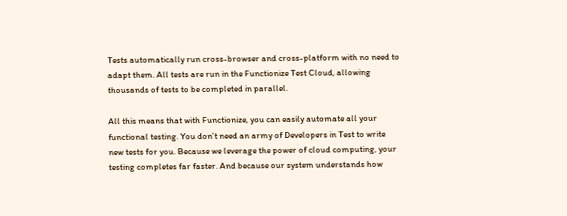Tests automatically run cross-browser and cross-platform with no need to adapt them. All tests are run in the Functionize Test Cloud, allowing thousands of tests to be completed in parallel.

All this means that with Functionize, you can easily automate all your functional testing. You don’t need an army of Developers in Test to write new tests for you. Because we leverage the power of cloud computing, your testing completes far faster. And because our system understands how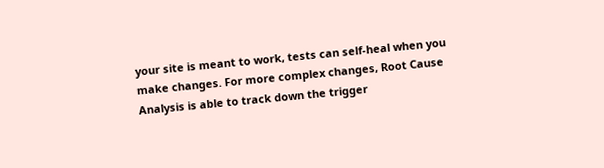your site is meant to work, tests can self-heal when you make changes. For more complex changes, Root Cause Analysis is able to track down the trigger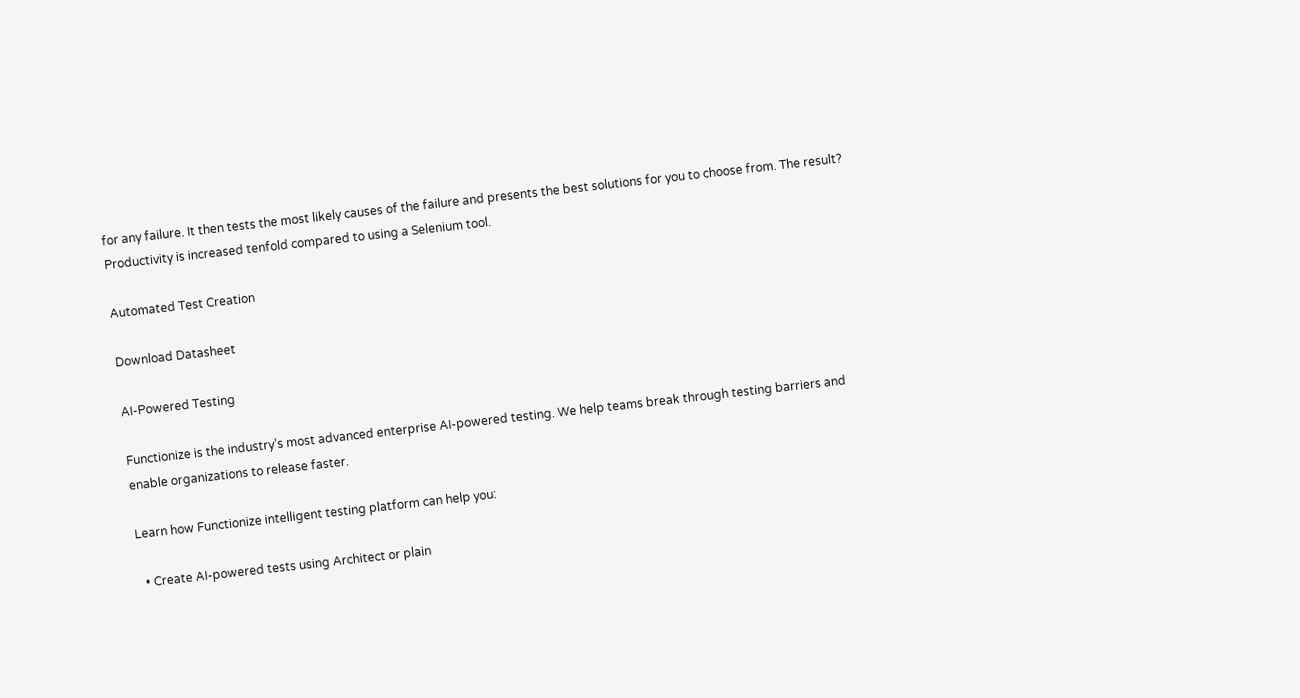for any failure. It then tests the most likely causes of the failure and presents the best solutions for you to choose from. The result? Productivity is increased tenfold compared to using a Selenium tool.

Automated Test Creation

Download Datasheet

AI-Powered Testing

Functionize is the industry’s most advanced enterprise AI-powered testing. We help teams break through testing barriers and enable organizations to release faster.

Learn how Functionize intelligent testing platform can help you:

  • Create AI-powered tests using Architect or plain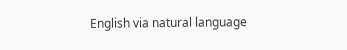English via natural language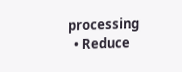processing
  • Reduce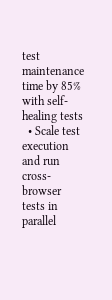test maintenance time by 85% with self-healing tests
  • Scale test execution and run cross-browser tests in parallel